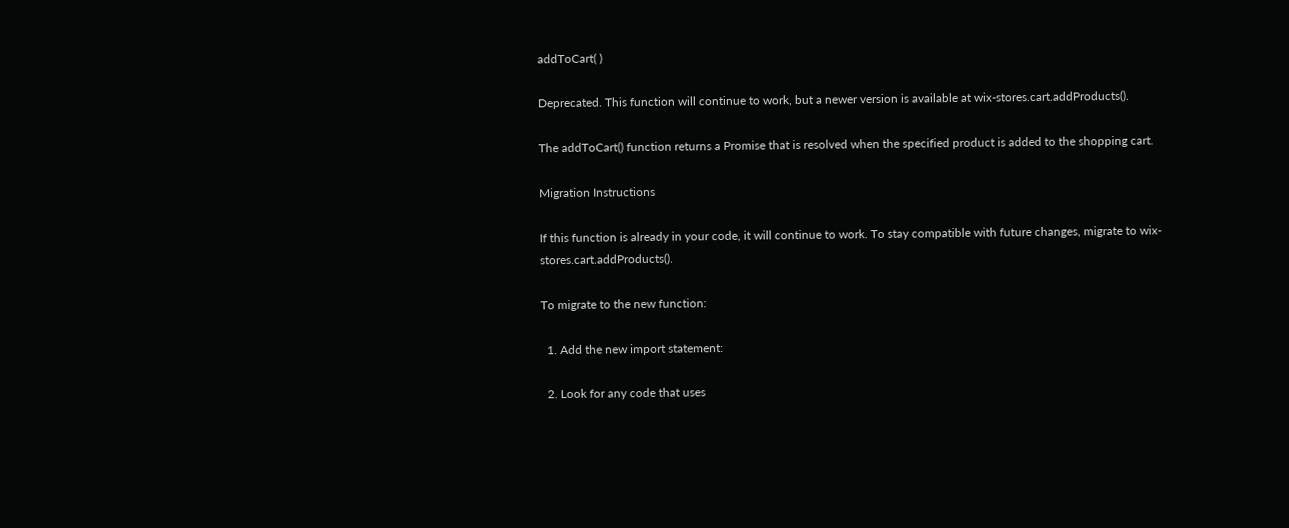addToCart( )

Deprecated. This function will continue to work, but a newer version is available at wix-stores.cart.addProducts().

The addToCart() function returns a Promise that is resolved when the specified product is added to the shopping cart.

Migration Instructions

If this function is already in your code, it will continue to work. To stay compatible with future changes, migrate to wix-stores.cart.addProducts().

To migrate to the new function:

  1. Add the new import statement:

  2. Look for any code that uses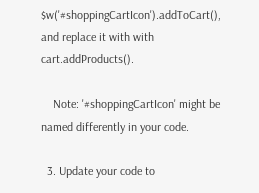$w('#shoppingCartIcon').addToCart(), and replace it with with cart.addProducts().

    Note: '#shoppingCartIcon' might be named differently in your code.

  3. Update your code to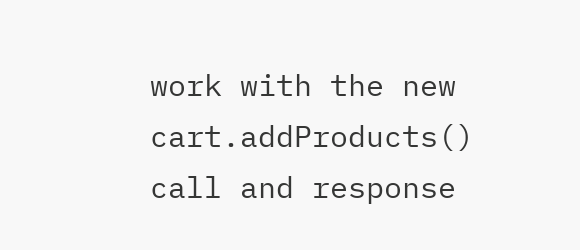work with the new cart.addProducts() call and response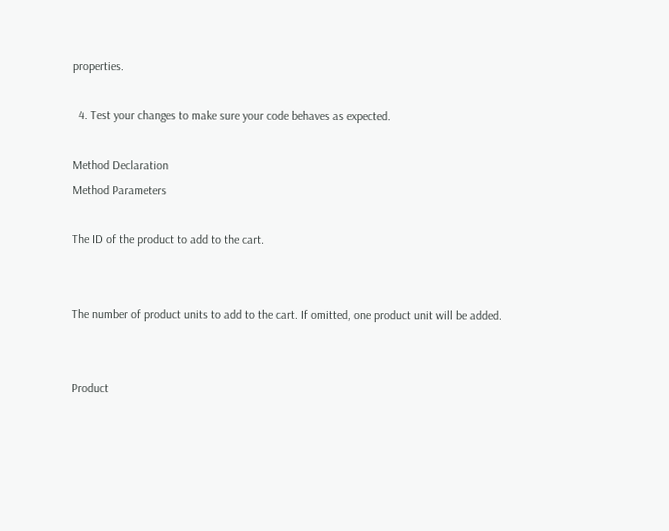properties.

  4. Test your changes to make sure your code behaves as expected.

Method Declaration
Method Parameters

The ID of the product to add to the cart.


The number of product units to add to the cart. If omitted, one product unit will be added.


Product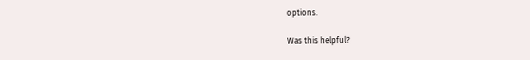options.

Was this helpful?